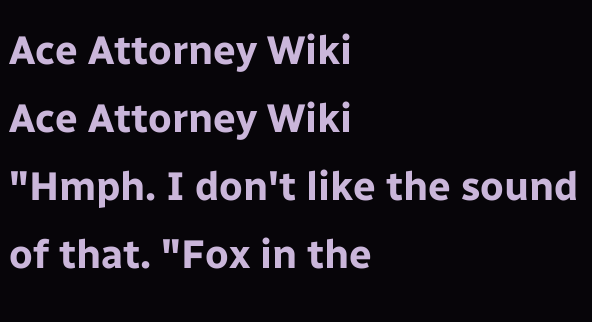Ace Attorney Wiki
Ace Attorney Wiki
"Hmph. I don't like the sound of that. "Fox in the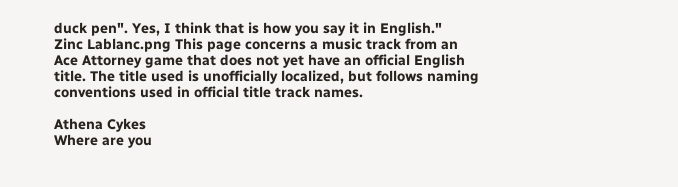duck pen". Yes, I think that is how you say it in English."
Zinc Lablanc.png This page concerns a music track from an Ace Attorney game that does not yet have an official English title. The title used is unofficially localized, but follows naming conventions used in official title track names.

Athena Cykes
Where are you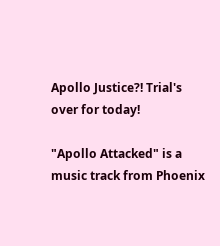Apollo Justice?! Trial's over for today!

"Apollo Attacked" is a music track from Phoenix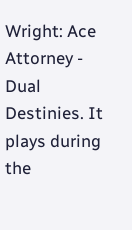Wright: Ace Attorney - Dual Destinies. It plays during the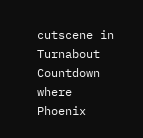cutscene in Turnabout Countdown where Phoenix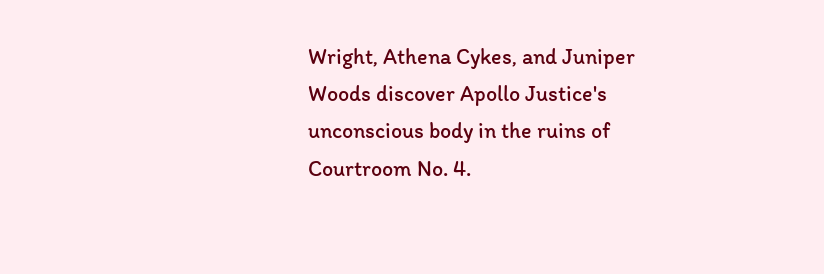Wright, Athena Cykes, and Juniper Woods discover Apollo Justice's unconscious body in the ruins of Courtroom No. 4.